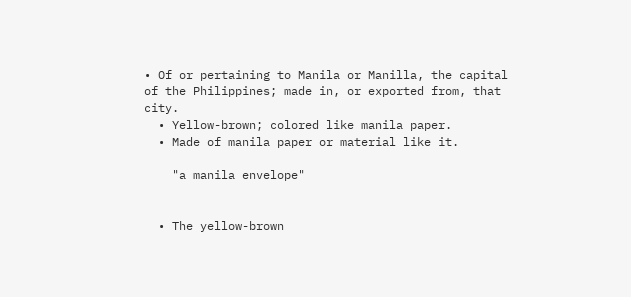• Of or pertaining to Manila or Manilla, the capital of the Philippines; made in, or exported from, that city.
  • Yellow-brown; colored like manila paper.
  • Made of manila paper or material like it.

    "a manila envelope"


  • The yellow-brown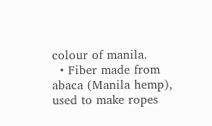colour of manila.
  • Fiber made from abaca (Manila hemp), used to make ropes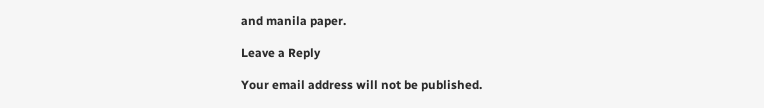and manila paper.

Leave a Reply

Your email address will not be published.